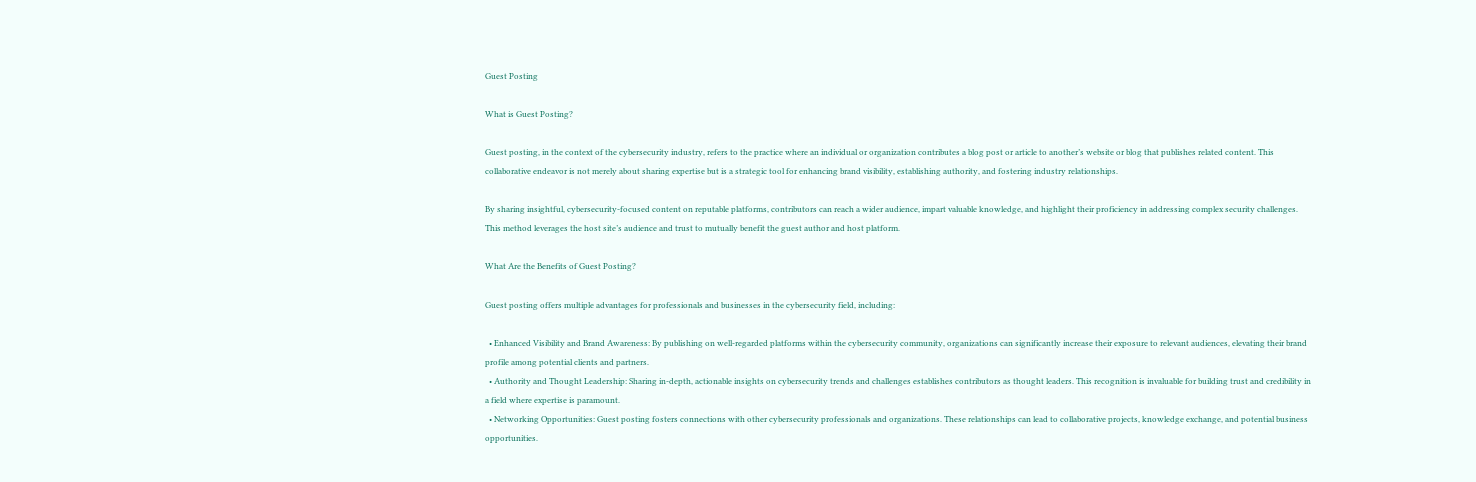Guest Posting

What is Guest Posting?

Guest posting, in the context of the cybersecurity industry, refers to the practice where an individual or organization contributes a blog post or article to another’s website or blog that publishes related content. This collaborative endeavor is not merely about sharing expertise but is a strategic tool for enhancing brand visibility, establishing authority, and fostering industry relationships.

By sharing insightful, cybersecurity-focused content on reputable platforms, contributors can reach a wider audience, impart valuable knowledge, and highlight their proficiency in addressing complex security challenges. This method leverages the host site’s audience and trust to mutually benefit the guest author and host platform.

What Are the Benefits of Guest Posting?

Guest posting offers multiple advantages for professionals and businesses in the cybersecurity field, including:

  • Enhanced Visibility and Brand Awareness: By publishing on well-regarded platforms within the cybersecurity community, organizations can significantly increase their exposure to relevant audiences, elevating their brand profile among potential clients and partners.
  • Authority and Thought Leadership: Sharing in-depth, actionable insights on cybersecurity trends and challenges establishes contributors as thought leaders. This recognition is invaluable for building trust and credibility in a field where expertise is paramount.
  • Networking Opportunities: Guest posting fosters connections with other cybersecurity professionals and organizations. These relationships can lead to collaborative projects, knowledge exchange, and potential business opportunities.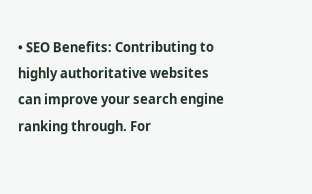• SEO Benefits: Contributing to highly authoritative websites can improve your search engine ranking through. For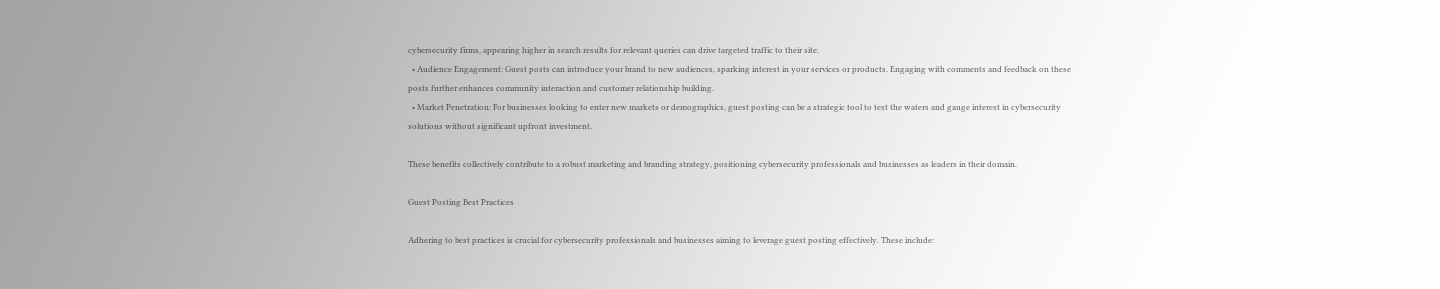cybersecurity firms, appearing higher in search results for relevant queries can drive targeted traffic to their site.
  • Audience Engagement: Guest posts can introduce your brand to new audiences, sparking interest in your services or products. Engaging with comments and feedback on these posts further enhances community interaction and customer relationship building.
  • Market Penetration: For businesses looking to enter new markets or demographics, guest posting can be a strategic tool to test the waters and gauge interest in cybersecurity solutions without significant upfront investment.

These benefits collectively contribute to a robust marketing and branding strategy, positioning cybersecurity professionals and businesses as leaders in their domain.

Guest Posting Best Practices

Adhering to best practices is crucial for cybersecurity professionals and businesses aiming to leverage guest posting effectively. These include: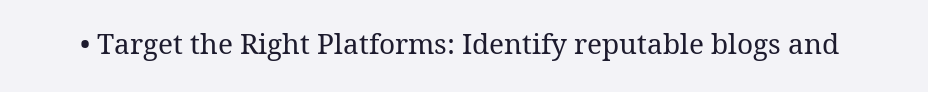• Target the Right Platforms: Identify reputable blogs and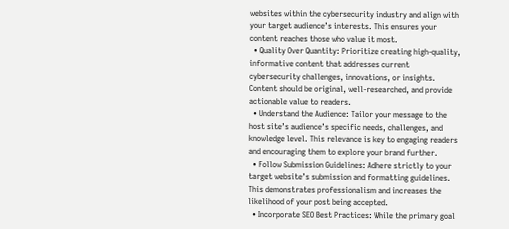websites within the cybersecurity industry and align with your target audience’s interests. This ensures your content reaches those who value it most.
  • Quality Over Quantity: Prioritize creating high-quality, informative content that addresses current cybersecurity challenges, innovations, or insights. Content should be original, well-researched, and provide actionable value to readers.
  • Understand the Audience: Tailor your message to the host site’s audience’s specific needs, challenges, and knowledge level. This relevance is key to engaging readers and encouraging them to explore your brand further.
  • Follow Submission Guidelines: Adhere strictly to your target website’s submission and formatting guidelines. This demonstrates professionalism and increases the likelihood of your post being accepted.
  • Incorporate SEO Best Practices: While the primary goal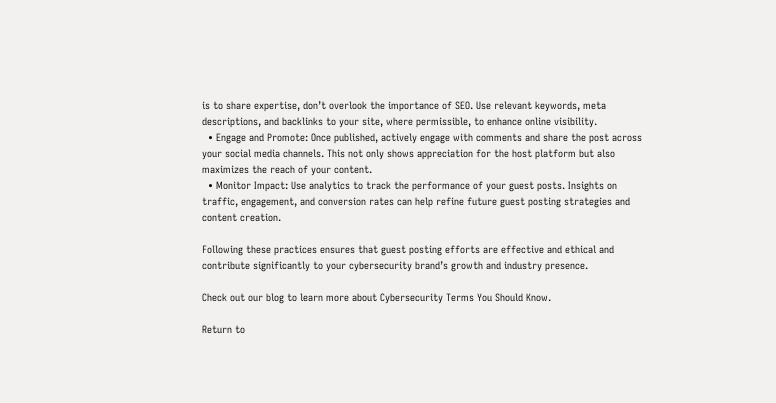is to share expertise, don’t overlook the importance of SEO. Use relevant keywords, meta descriptions, and backlinks to your site, where permissible, to enhance online visibility.
  • Engage and Promote: Once published, actively engage with comments and share the post across your social media channels. This not only shows appreciation for the host platform but also maximizes the reach of your content.
  • Monitor Impact: Use analytics to track the performance of your guest posts. Insights on traffic, engagement, and conversion rates can help refine future guest posting strategies and content creation.

Following these practices ensures that guest posting efforts are effective and ethical and contribute significantly to your cybersecurity brand’s growth and industry presence.

Check out our blog to learn more about Cybersecurity Terms You Should Know.

Return to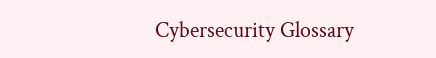Cybersecurity Glossary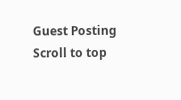Guest Posting
Scroll to top